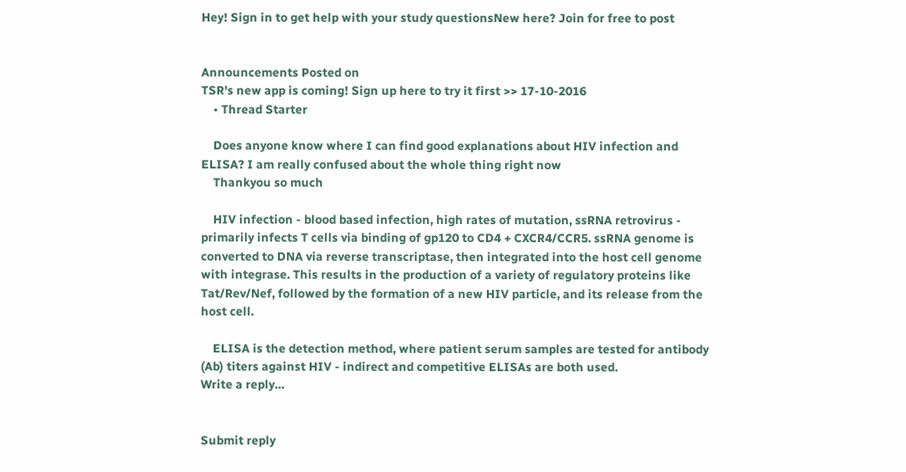Hey! Sign in to get help with your study questionsNew here? Join for free to post


Announcements Posted on
TSR's new app is coming! Sign up here to try it first >> 17-10-2016
    • Thread Starter

    Does anyone know where I can find good explanations about HIV infection and ELISA? I am really confused about the whole thing right now
    Thankyou so much

    HIV infection - blood based infection, high rates of mutation, ssRNA retrovirus - primarily infects T cells via binding of gp120 to CD4 + CXCR4/CCR5. ssRNA genome is converted to DNA via reverse transcriptase, then integrated into the host cell genome with integrase. This results in the production of a variety of regulatory proteins like Tat/Rev/Nef, followed by the formation of a new HIV particle, and its release from the host cell.

    ELISA is the detection method, where patient serum samples are tested for antibody (Ab) titers against HIV - indirect and competitive ELISAs are both used.
Write a reply…


Submit reply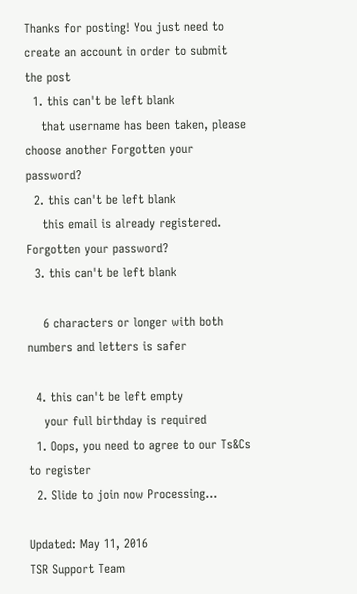Thanks for posting! You just need to create an account in order to submit the post
  1. this can't be left blank
    that username has been taken, please choose another Forgotten your password?
  2. this can't be left blank
    this email is already registered. Forgotten your password?
  3. this can't be left blank

    6 characters or longer with both numbers and letters is safer

  4. this can't be left empty
    your full birthday is required
  1. Oops, you need to agree to our Ts&Cs to register
  2. Slide to join now Processing…

Updated: May 11, 2016
TSR Support Team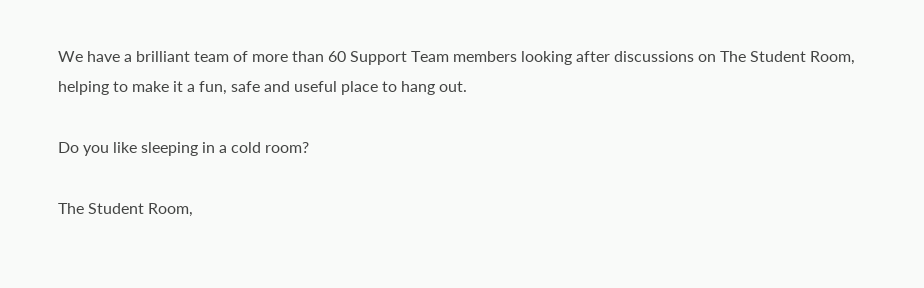We have a brilliant team of more than 60 Support Team members looking after discussions on The Student Room, helping to make it a fun, safe and useful place to hang out.

Do you like sleeping in a cold room?

The Student Room,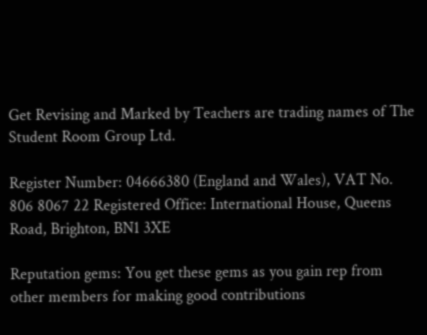Get Revising and Marked by Teachers are trading names of The Student Room Group Ltd.

Register Number: 04666380 (England and Wales), VAT No. 806 8067 22 Registered Office: International House, Queens Road, Brighton, BN1 3XE

Reputation gems: You get these gems as you gain rep from other members for making good contributions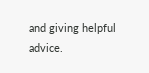and giving helpful advice.